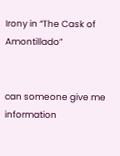Irony in “The Cask of Amontillado”


can someone give me information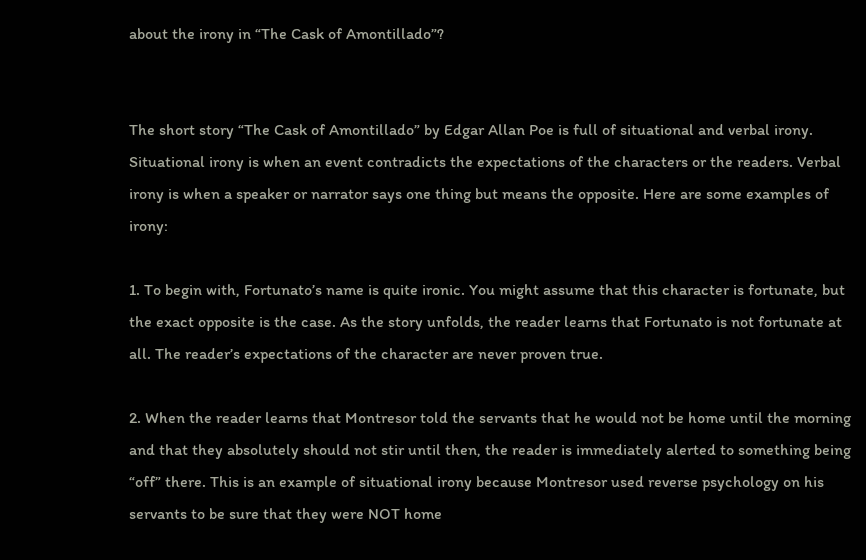about the irony in “The Cask of Amontillado”?


The short story “The Cask of Amontillado” by Edgar Allan Poe is full of situational and verbal irony. Situational irony is when an event contradicts the expectations of the characters or the readers. Verbal irony is when a speaker or narrator says one thing but means the opposite. Here are some examples of irony:

1. To begin with, Fortunato’s name is quite ironic. You might assume that this character is fortunate, but the exact opposite is the case. As the story unfolds, the reader learns that Fortunato is not fortunate at all. The reader’s expectations of the character are never proven true.

2. When the reader learns that Montresor told the servants that he would not be home until the morning and that they absolutely should not stir until then, the reader is immediately alerted to something being “off” there. This is an example of situational irony because Montresor used reverse psychology on his servants to be sure that they were NOT home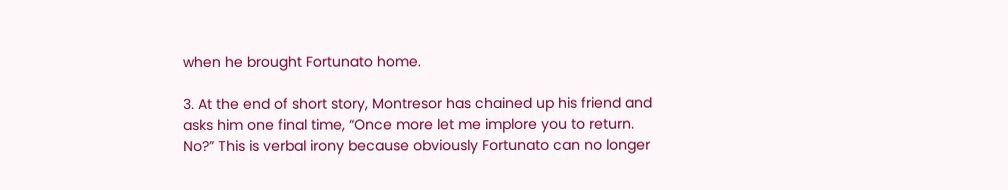when he brought Fortunato home.

3. At the end of short story, Montresor has chained up his friend and asks him one final time, “Once more let me implore you to return. No?” This is verbal irony because obviously Fortunato can no longer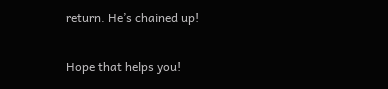return. He’s chained up!

Hope that helps you!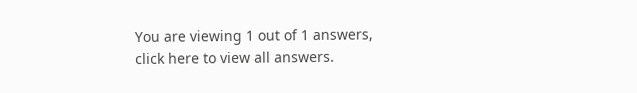You are viewing 1 out of 1 answers, click here to view all answers.